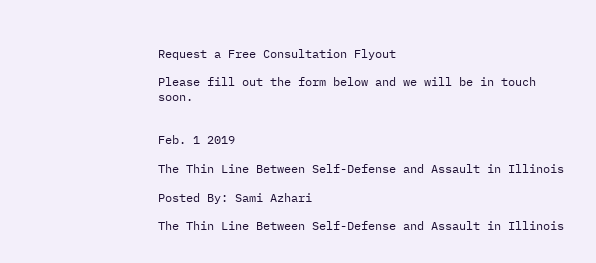Request a Free Consultation Flyout

Please fill out the form below and we will be in touch soon.


Feb. 1 2019

The Thin Line Between Self-Defense and Assault in Illinois

Posted By: Sami Azhari

The Thin Line Between Self-Defense and Assault in Illinois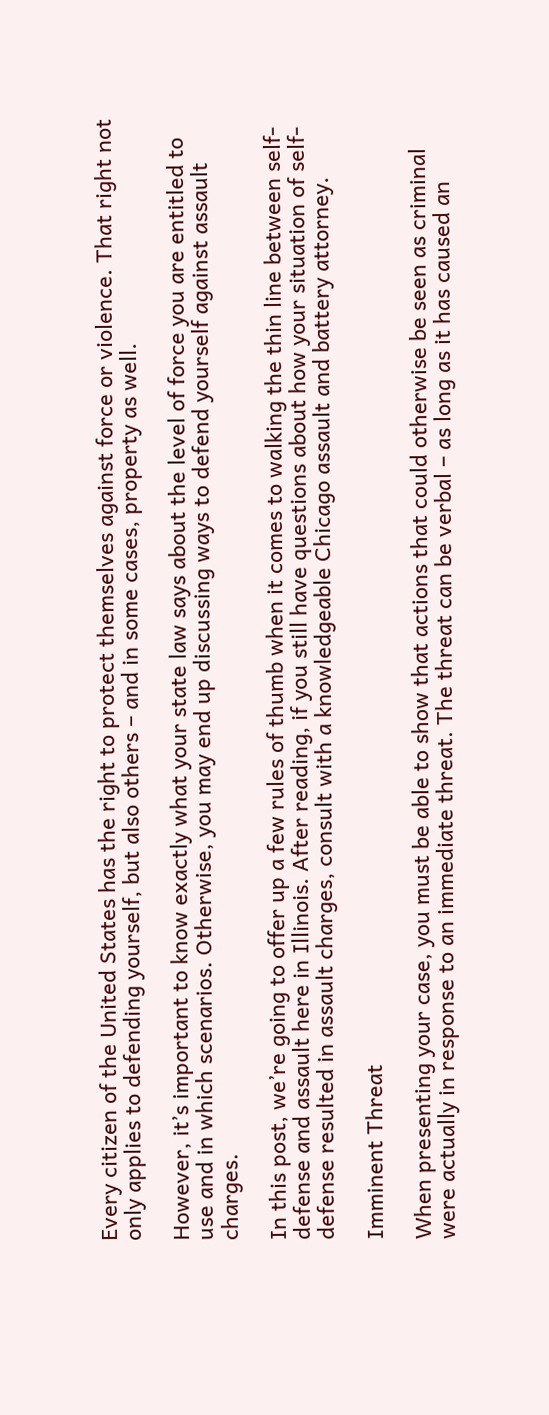Every citizen of the United States has the right to protect themselves against force or violence. That right not only applies to defending yourself, but also others – and in some cases, property as well.

However, it’s important to know exactly what your state law says about the level of force you are entitled to use and in which scenarios. Otherwise, you may end up discussing ways to defend yourself against assault charges.

In this post, we’re going to offer up a few rules of thumb when it comes to walking the thin line between self-defense and assault here in Illinois. After reading, if you still have questions about how your situation of self-defense resulted in assault charges, consult with a knowledgeable Chicago assault and battery attorney.

Imminent Threat

When presenting your case, you must be able to show that actions that could otherwise be seen as criminal were actually in response to an immediate threat. The threat can be verbal – as long as it has caused an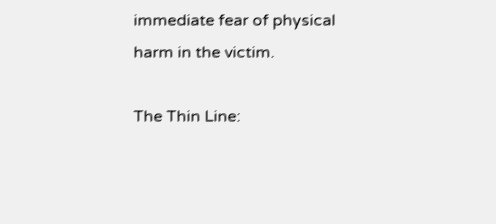immediate fear of physical harm in the victim.

The Thin Line: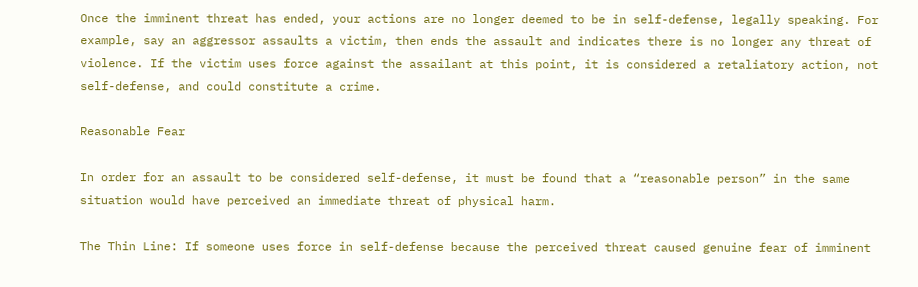Once the imminent threat has ended, your actions are no longer deemed to be in self-defense, legally speaking. For example, say an aggressor assaults a victim, then ends the assault and indicates there is no longer any threat of violence. If the victim uses force against the assailant at this point, it is considered a retaliatory action, not self-defense, and could constitute a crime.

Reasonable Fear

In order for an assault to be considered self-defense, it must be found that a “reasonable person” in the same situation would have perceived an immediate threat of physical harm.

The Thin Line: If someone uses force in self-defense because the perceived threat caused genuine fear of imminent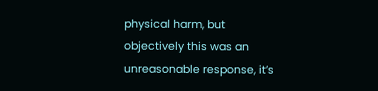physical harm, but objectively this was an unreasonable response, it’s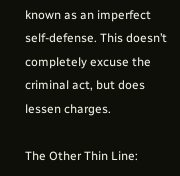known as an imperfect self-defense. This doesn’t completely excuse the criminal act, but does lessen charges.

The Other Thin Line: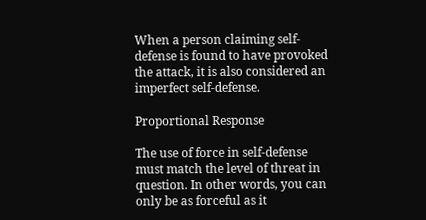When a person claiming self-defense is found to have provoked the attack, it is also considered an imperfect self-defense.

Proportional Response

The use of force in self-defense must match the level of threat in question. In other words, you can only be as forceful as it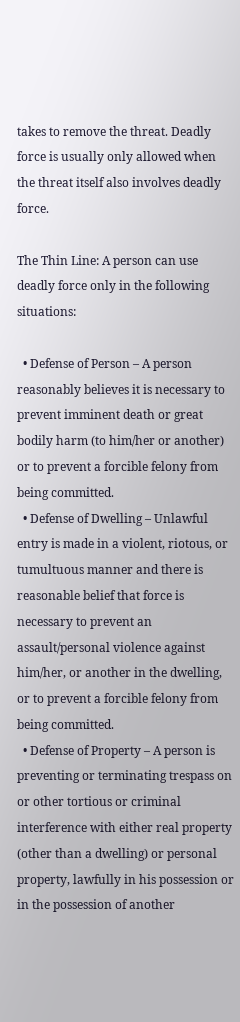takes to remove the threat. Deadly force is usually only allowed when the threat itself also involves deadly force.

The Thin Line: A person can use deadly force only in the following situations:

  • Defense of Person – A person reasonably believes it is necessary to prevent imminent death or great bodily harm (to him/her or another) or to prevent a forcible felony from being committed.
  • Defense of Dwelling – Unlawful entry is made in a violent, riotous, or tumultuous manner and there is reasonable belief that force is necessary to prevent an assault/personal violence against him/her, or another in the dwelling, or to prevent a forcible felony from being committed.
  • Defense of Property – A person is preventing or terminating trespass on or other tortious or criminal interference with either real property (other than a dwelling) or personal property, lawfully in his possession or in the possession of another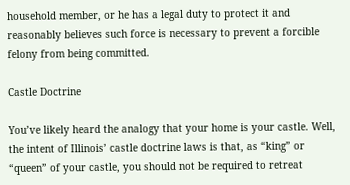household member, or he has a legal duty to protect it and reasonably believes such force is necessary to prevent a forcible felony from being committed.

Castle Doctrine

You’ve likely heard the analogy that your home is your castle. Well, the intent of Illinois’ castle doctrine laws is that, as “king” or “queen” of your castle, you should not be required to retreat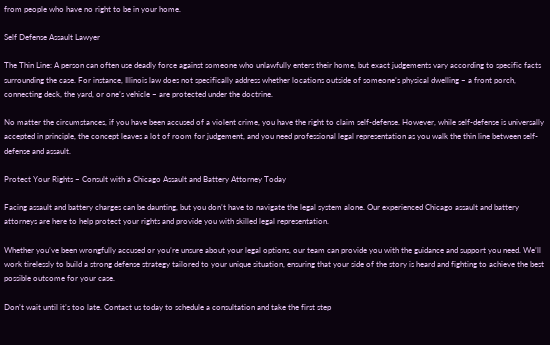from people who have no right to be in your home.

Self Defense Assault Lawyer

The Thin Line: A person can often use deadly force against someone who unlawfully enters their home, but exact judgements vary according to specific facts surrounding the case. For instance, Illinois law does not specifically address whether locations outside of someone’s physical dwelling – a front porch, connecting deck, the yard, or one’s vehicle – are protected under the doctrine.

No matter the circumstances, if you have been accused of a violent crime, you have the right to claim self-defense. However, while self-defense is universally accepted in principle, the concept leaves a lot of room for judgement, and you need professional legal representation as you walk the thin line between self-defense and assault.

Protect Your Rights – Consult with a Chicago Assault and Battery Attorney Today

Facing assault and battery charges can be daunting, but you don’t have to navigate the legal system alone. Our experienced Chicago assault and battery attorneys are here to help protect your rights and provide you with skilled legal representation.

Whether you’ve been wrongfully accused or you’re unsure about your legal options, our team can provide you with the guidance and support you need. We’ll work tirelessly to build a strong defense strategy tailored to your unique situation, ensuring that your side of the story is heard and fighting to achieve the best possible outcome for your case.

Don’t wait until it’s too late. Contact us today to schedule a consultation and take the first step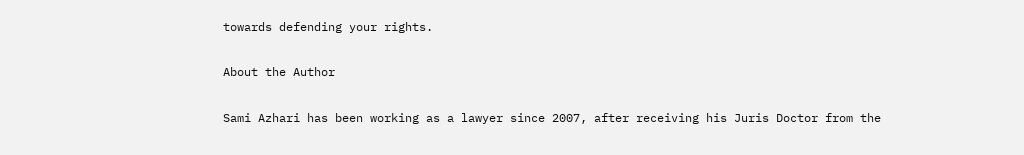towards defending your rights.

About the Author

Sami Azhari has been working as a lawyer since 2007, after receiving his Juris Doctor from the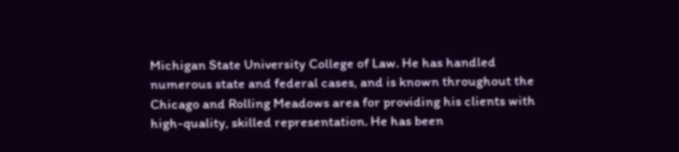Michigan State University College of Law. He has handled numerous state and federal cases, and is known throughout the Chicago and Rolling Meadows area for providing his clients with high-quality, skilled representation. He has been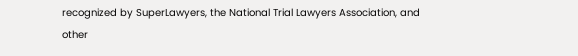recognized by SuperLawyers, the National Trial Lawyers Association, and other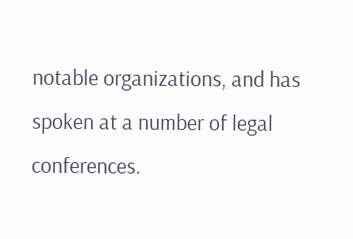notable organizations, and has spoken at a number of legal conferences.